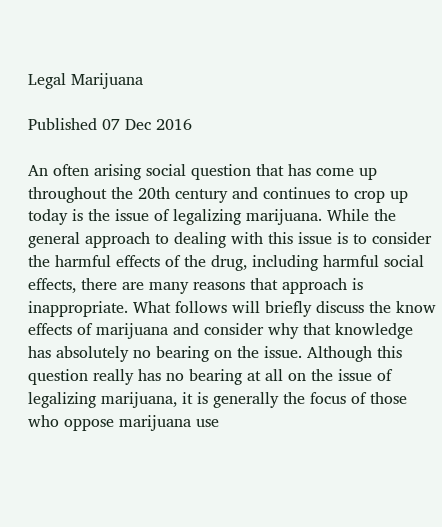Legal Marijuana

Published 07 Dec 2016

An often arising social question that has come up throughout the 20th century and continues to crop up today is the issue of legalizing marijuana. While the general approach to dealing with this issue is to consider the harmful effects of the drug, including harmful social effects, there are many reasons that approach is inappropriate. What follows will briefly discuss the know effects of marijuana and consider why that knowledge has absolutely no bearing on the issue. Although this question really has no bearing at all on the issue of legalizing marijuana, it is generally the focus of those who oppose marijuana use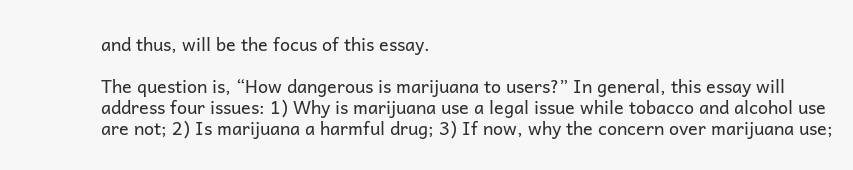and thus, will be the focus of this essay.

The question is, “How dangerous is marijuana to users?” In general, this essay will address four issues: 1) Why is marijuana use a legal issue while tobacco and alcohol use are not; 2) Is marijuana a harmful drug; 3) If now, why the concern over marijuana use;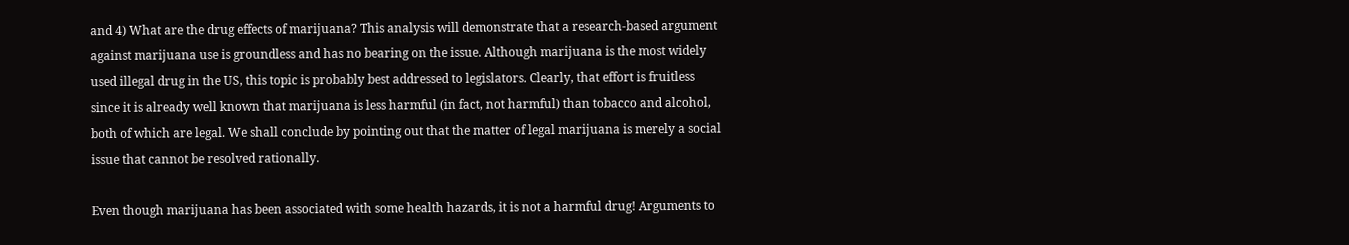and 4) What are the drug effects of marijuana? This analysis will demonstrate that a research-based argument against marijuana use is groundless and has no bearing on the issue. Although marijuana is the most widely used illegal drug in the US, this topic is probably best addressed to legislators. Clearly, that effort is fruitless since it is already well known that marijuana is less harmful (in fact, not harmful) than tobacco and alcohol, both of which are legal. We shall conclude by pointing out that the matter of legal marijuana is merely a social issue that cannot be resolved rationally.

Even though marijuana has been associated with some health hazards, it is not a harmful drug! Arguments to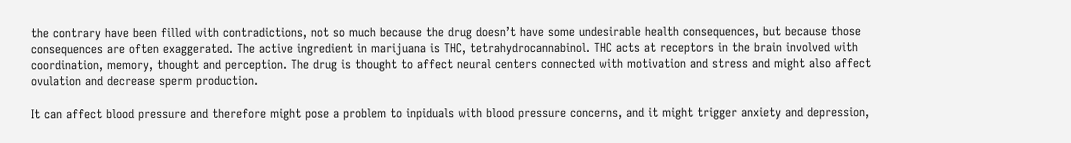the contrary have been filled with contradictions, not so much because the drug doesn’t have some undesirable health consequences, but because those consequences are often exaggerated. The active ingredient in marijuana is THC, tetrahydrocannabinol. THC acts at receptors in the brain involved with coordination, memory, thought and perception. The drug is thought to affect neural centers connected with motivation and stress and might also affect ovulation and decrease sperm production.

It can affect blood pressure and therefore might pose a problem to inpiduals with blood pressure concerns, and it might trigger anxiety and depression,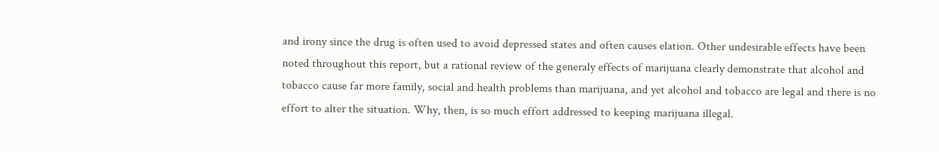and irony since the drug is often used to avoid depressed states and often causes elation. Other undesirable effects have been noted throughout this report, but a rational review of the generaly effects of marijuana clearly demonstrate that alcohol and tobacco cause far more family, social and health problems than marijuana, and yet alcohol and tobacco are legal and there is no effort to alter the situation. Why, then, is so much effort addressed to keeping marijuana illegal.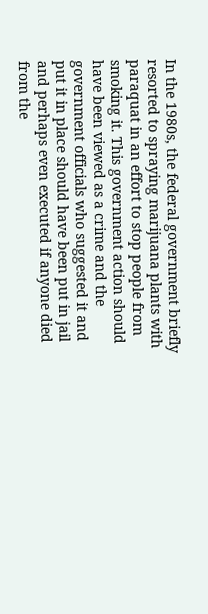In the 1980s, the federal government briefly resorted to spraying marijuana plants with paraquat in an effort to stop people from smoking it. This government action should have been viewed as a crime and the government officials who suggested it and put it in place should have been put in jail and perhaps even executed if anyone died from the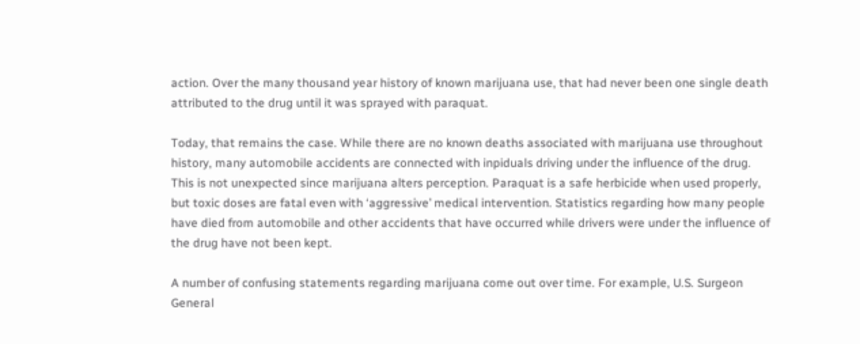action. Over the many thousand year history of known marijuana use, that had never been one single death attributed to the drug until it was sprayed with paraquat.

Today, that remains the case. While there are no known deaths associated with marijuana use throughout history, many automobile accidents are connected with inpiduals driving under the influence of the drug. This is not unexpected since marijuana alters perception. Paraquat is a safe herbicide when used properly, but toxic doses are fatal even with ‘aggressive’ medical intervention. Statistics regarding how many people have died from automobile and other accidents that have occurred while drivers were under the influence of the drug have not been kept.

A number of confusing statements regarding marijuana come out over time. For example, U.S. Surgeon General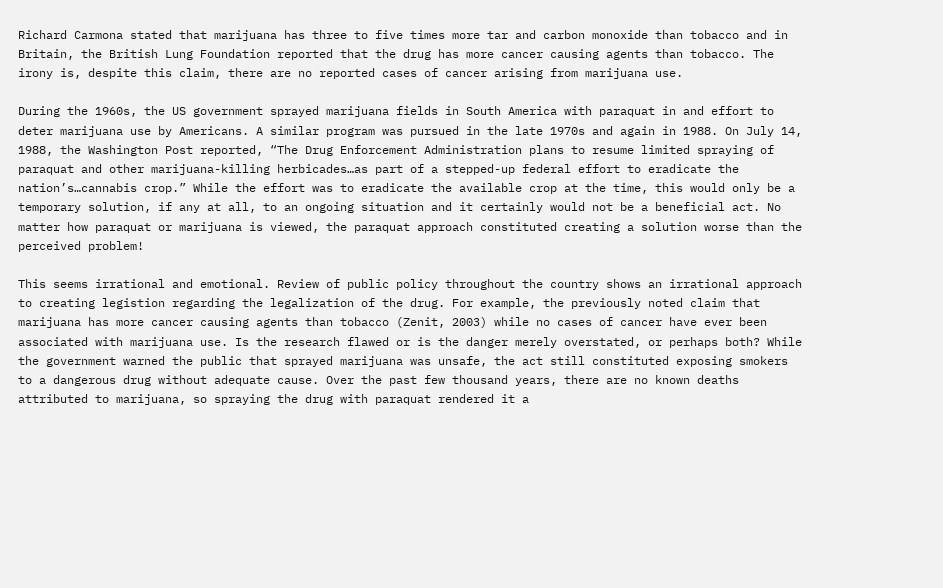Richard Carmona stated that marijuana has three to five times more tar and carbon monoxide than tobacco and in Britain, the British Lung Foundation reported that the drug has more cancer causing agents than tobacco. The irony is, despite this claim, there are no reported cases of cancer arising from marijuana use.

During the 1960s, the US government sprayed marijuana fields in South America with paraquat in and effort to deter marijuana use by Americans. A similar program was pursued in the late 1970s and again in 1988. On July 14, 1988, the Washington Post reported, “The Drug Enforcement Administration plans to resume limited spraying of paraquat and other marijuana-killing herbicades…as part of a stepped-up federal effort to eradicate the nation’s…cannabis crop.” While the effort was to eradicate the available crop at the time, this would only be a temporary solution, if any at all, to an ongoing situation and it certainly would not be a beneficial act. No matter how paraquat or marijuana is viewed, the paraquat approach constituted creating a solution worse than the perceived problem!

This seems irrational and emotional. Review of public policy throughout the country shows an irrational approach to creating legistion regarding the legalization of the drug. For example, the previously noted claim that marijuana has more cancer causing agents than tobacco (Zenit, 2003) while no cases of cancer have ever been associated with marijuana use. Is the research flawed or is the danger merely overstated, or perhaps both? While the government warned the public that sprayed marijuana was unsafe, the act still constituted exposing smokers to a dangerous drug without adequate cause. Over the past few thousand years, there are no known deaths attributed to marijuana, so spraying the drug with paraquat rendered it a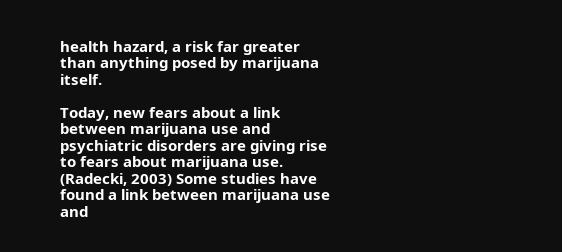health hazard, a risk far greater than anything posed by marijuana itself.

Today, new fears about a link between marijuana use and psychiatric disorders are giving rise to fears about marijuana use. (Radecki, 2003) Some studies have found a link between marijuana use and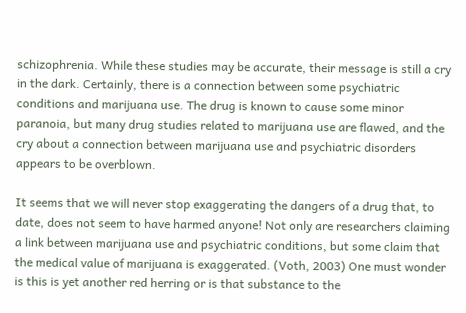schizophrenia. While these studies may be accurate, their message is still a cry in the dark. Certainly, there is a connection between some psychiatric conditions and marijuana use. The drug is known to cause some minor paranoia, but many drug studies related to marijuana use are flawed, and the cry about a connection between marijuana use and psychiatric disorders appears to be overblown.

It seems that we will never stop exaggerating the dangers of a drug that, to date, does not seem to have harmed anyone! Not only are researchers claiming a link between marijuana use and psychiatric conditions, but some claim that the medical value of marijuana is exaggerated. (Voth, 2003) One must wonder is this is yet another red herring or is that substance to the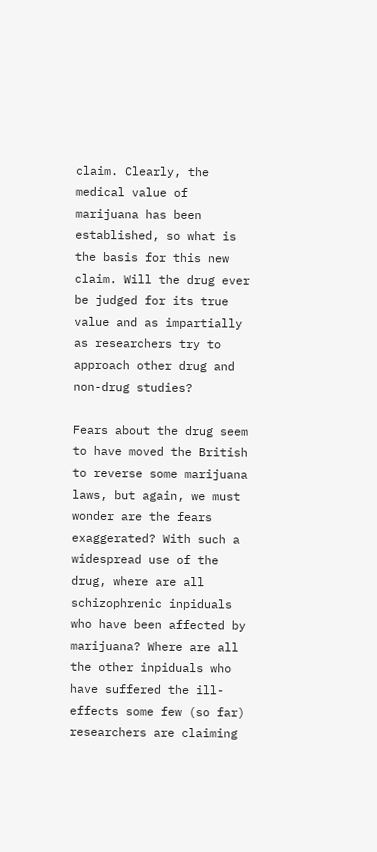claim. Clearly, the medical value of marijuana has been established, so what is the basis for this new claim. Will the drug ever be judged for its true value and as impartially as researchers try to approach other drug and non-drug studies?

Fears about the drug seem to have moved the British to reverse some marijuana laws, but again, we must wonder are the fears exaggerated? With such a widespread use of the drug, where are all schizophrenic inpiduals who have been affected by marijuana? Where are all the other inpiduals who have suffered the ill-effects some few (so far) researchers are claiming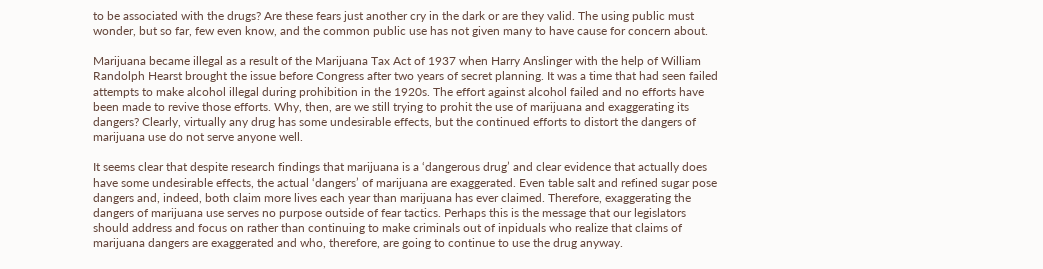to be associated with the drugs? Are these fears just another cry in the dark or are they valid. The using public must wonder, but so far, few even know, and the common public use has not given many to have cause for concern about.

Marijuana became illegal as a result of the Marijuana Tax Act of 1937 when Harry Anslinger with the help of William Randolph Hearst brought the issue before Congress after two years of secret planning. It was a time that had seen failed attempts to make alcohol illegal during prohibition in the 1920s. The effort against alcohol failed and no efforts have been made to revive those efforts. Why, then, are we still trying to prohit the use of marijuana and exaggerating its dangers? Clearly, virtually any drug has some undesirable effects, but the continued efforts to distort the dangers of marijuana use do not serve anyone well.

It seems clear that despite research findings that marijuana is a ‘dangerous drug’ and clear evidence that actually does have some undesirable effects, the actual ‘dangers’ of marijuana are exaggerated. Even table salt and refined sugar pose dangers and, indeed, both claim more lives each year than marijuana has ever claimed. Therefore, exaggerating the dangers of marijuana use serves no purpose outside of fear tactics. Perhaps this is the message that our legislators should address and focus on rather than continuing to make criminals out of inpiduals who realize that claims of marijuana dangers are exaggerated and who, therefore, are going to continue to use the drug anyway.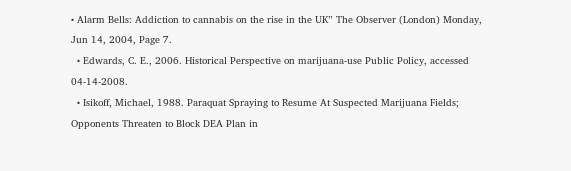• Alarm Bells: Addiction to cannabis on the rise in the UK” The Observer (London) Monday, Jun 14, 2004, Page 7.
  • Edwards, C. E., 2006. Historical Perspective on marijuana-use Public Policy, accessed 04-14-2008.
  • Isikoff, Michael, 1988. Paraquat Spraying to Resume At Suspected Marijuana Fields; Opponents Threaten to Block DEA Plan in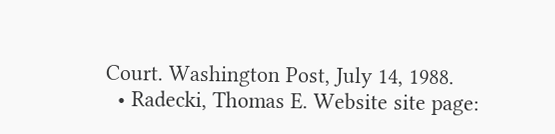Court. Washington Post, July 14, 1988.
  • Radecki, Thomas E. Website site page: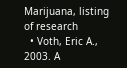Marijuana, listing of research
  • Voth, Eric A., 2003. A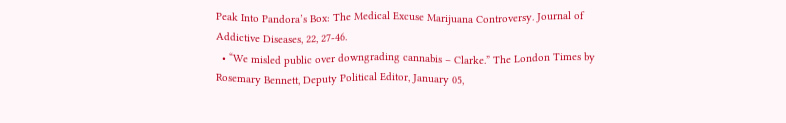Peak Into Pandora’s Box: The Medical Excuse Marijuana Controversy. Journal of Addictive Diseases, 22, 27-46.
  • “We misled public over downgrading cannabis – Clarke.” The London Times by Rosemary Bennett, Deputy Political Editor, January 05,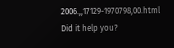2006.,,17129-1970798,00.html
Did it help you?